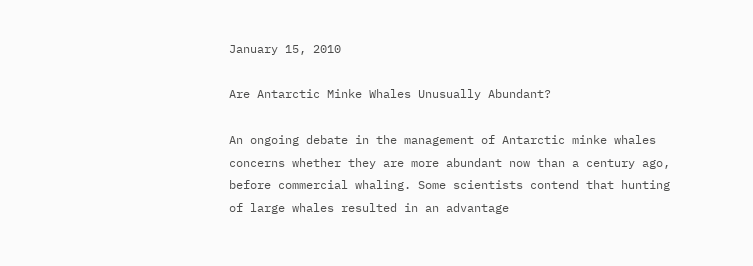January 15, 2010

Are Antarctic Minke Whales Unusually Abundant?

An ongoing debate in the management of Antarctic minke whales concerns whether they are more abundant now than a century ago, before commercial whaling. Some scientists contend that hunting of large whales resulted in an advantage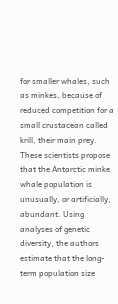for smaller whales, such as minkes, because of reduced competition for a small crustacean called krill, their main prey. These scientists propose that the Antarctic minke whale population is unusually, or artificially, abundant. Using analyses of genetic diversity, the authors estimate that the long-term population size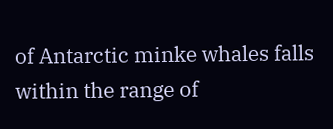of Antarctic minke whales falls within the range of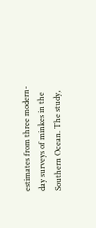estimates from three modern-day surveys of minkes in the Southern Ocean. The study,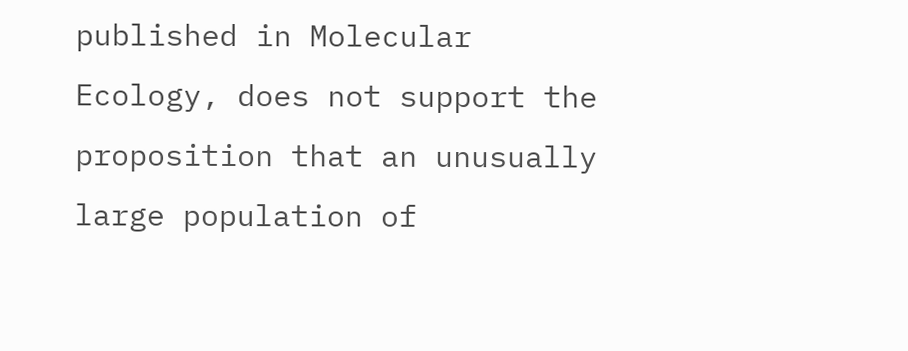published in Molecular Ecology, does not support the proposition that an unusually large population of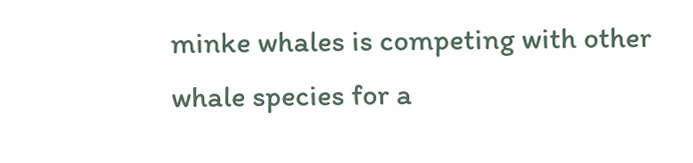minke whales is competing with other whale species for a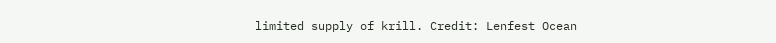limited supply of krill. Credit: Lenfest Ocean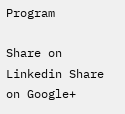Program

Share on Linkedin Share on Google+